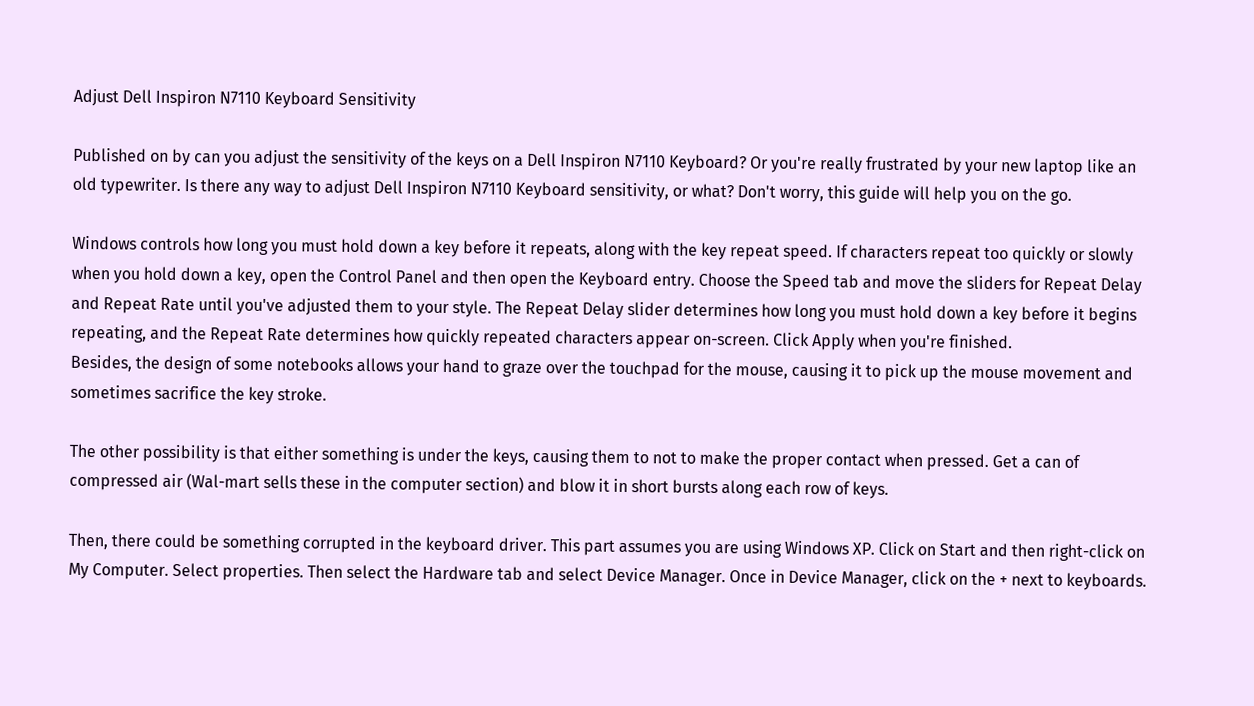Adjust Dell Inspiron N7110 Keyboard Sensitivity

Published on by can you adjust the sensitivity of the keys on a Dell Inspiron N7110 Keyboard? Or you're really frustrated by your new laptop like an old typewriter. Is there any way to adjust Dell Inspiron N7110 Keyboard sensitivity, or what? Don't worry, this guide will help you on the go.

Windows controls how long you must hold down a key before it repeats, along with the key repeat speed. If characters repeat too quickly or slowly when you hold down a key, open the Control Panel and then open the Keyboard entry. Choose the Speed tab and move the sliders for Repeat Delay and Repeat Rate until you've adjusted them to your style. The Repeat Delay slider determines how long you must hold down a key before it begins repeating, and the Repeat Rate determines how quickly repeated characters appear on-screen. Click Apply when you're finished.
Besides, the design of some notebooks allows your hand to graze over the touchpad for the mouse, causing it to pick up the mouse movement and sometimes sacrifice the key stroke.

The other possibility is that either something is under the keys, causing them to not to make the proper contact when pressed. Get a can of compressed air (Wal-mart sells these in the computer section) and blow it in short bursts along each row of keys.

Then, there could be something corrupted in the keyboard driver. This part assumes you are using Windows XP. Click on Start and then right-click on My Computer. Select properties. Then select the Hardware tab and select Device Manager. Once in Device Manager, click on the + next to keyboards.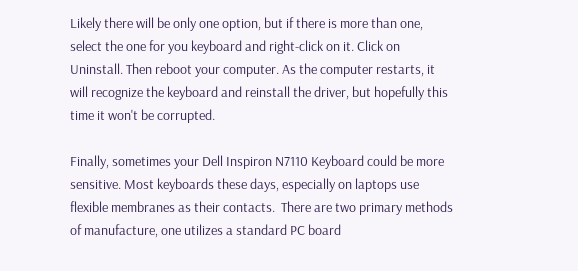Likely there will be only one option, but if there is more than one, select the one for you keyboard and right-click on it. Click on Uninstall. Then reboot your computer. As the computer restarts, it will recognize the keyboard and reinstall the driver, but hopefully this time it won't be corrupted.

Finally, sometimes your Dell Inspiron N7110 Keyboard could be more sensitive. Most keyboards these days, especially on laptops use flexible membranes as their contacts.  There are two primary methods of manufacture, one utilizes a standard PC board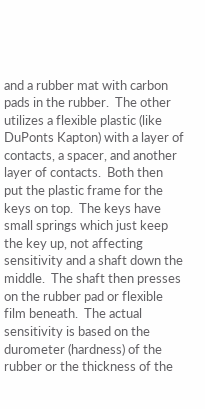and a rubber mat with carbon pads in the rubber.  The other utilizes a flexible plastic (like DuPonts Kapton) with a layer of contacts, a spacer, and another layer of contacts.  Both then put the plastic frame for the keys on top.  The keys have small springs which just keep the key up, not affecting sensitivity and a shaft down the middle.  The shaft then presses on the rubber pad or flexible film beneath.  The actual sensitivity is based on the durometer (hardness) of the rubber or the thickness of the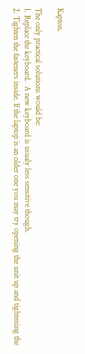Kapton.

The only practical solutions would be:
1. Replace the keyboard.  A new keyboard is usualy less sensitive though.
2. Tighten the fasteners inside. If the laptop is an older one you may try opening the unit up and tightening the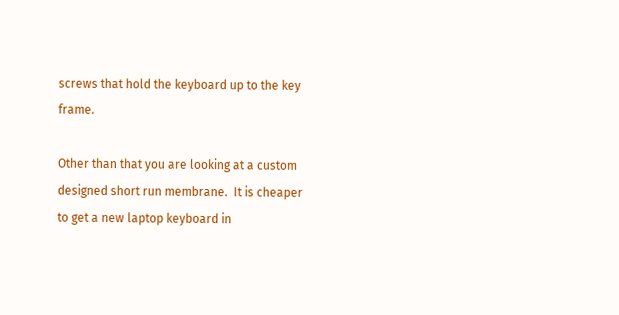screws that hold the keyboard up to the key frame.

Other than that you are looking at a custom designed short run membrane.  It is cheaper to get a new laptop keyboard in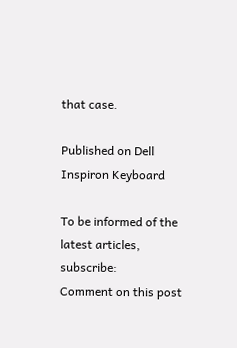that case.

Published on Dell Inspiron Keyboard

To be informed of the latest articles, subscribe:
Comment on this post